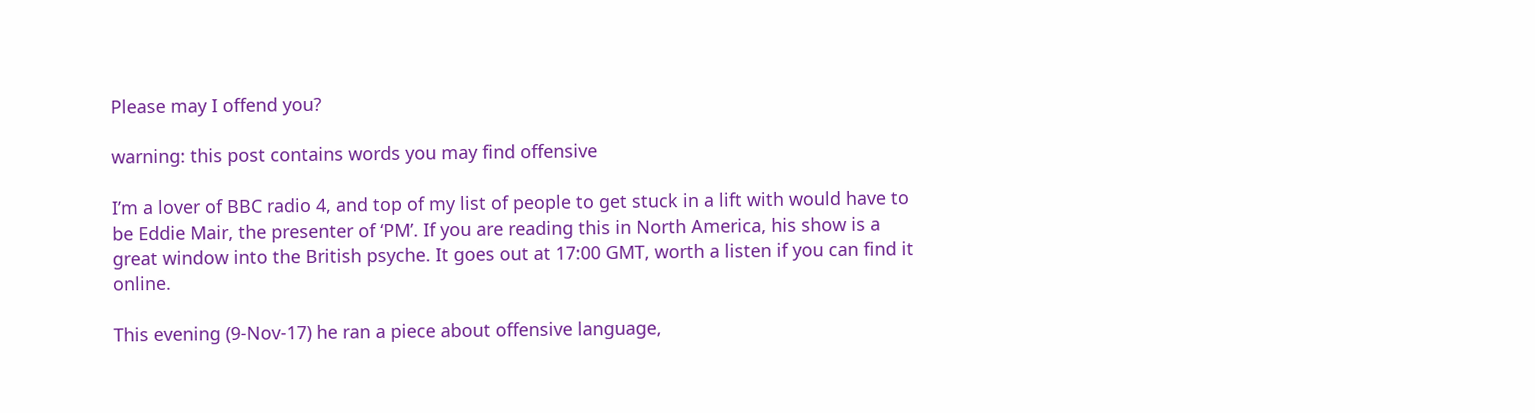Please may I offend you?

warning: this post contains words you may find offensive

I’m a lover of BBC radio 4, and top of my list of people to get stuck in a lift with would have to be Eddie Mair, the presenter of ‘PM’. If you are reading this in North America, his show is a great window into the British psyche. It goes out at 17:00 GMT, worth a listen if you can find it online.

This evening (9-Nov-17) he ran a piece about offensive language,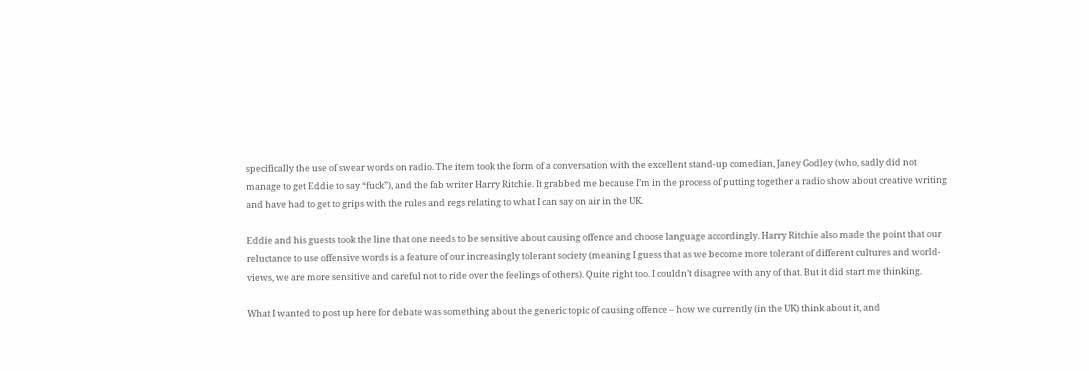specifically the use of swear words on radio. The item took the form of a conversation with the excellent stand-up comedian, Janey Godley (who, sadly did not manage to get Eddie to say “fuck”), and the fab writer Harry Ritchie. It grabbed me because I’m in the process of putting together a radio show about creative writing and have had to get to grips with the rules and regs relating to what I can say on air in the UK.

Eddie and his guests took the line that one needs to be sensitive about causing offence and choose language accordingly. Harry Ritchie also made the point that our reluctance to use offensive words is a feature of our increasingly tolerant society (meaning I guess that as we become more tolerant of different cultures and world-views, we are more sensitive and careful not to ride over the feelings of others). Quite right too. I couldn’t disagree with any of that. But it did start me thinking.

What I wanted to post up here for debate was something about the generic topic of causing offence – how we currently (in the UK) think about it, and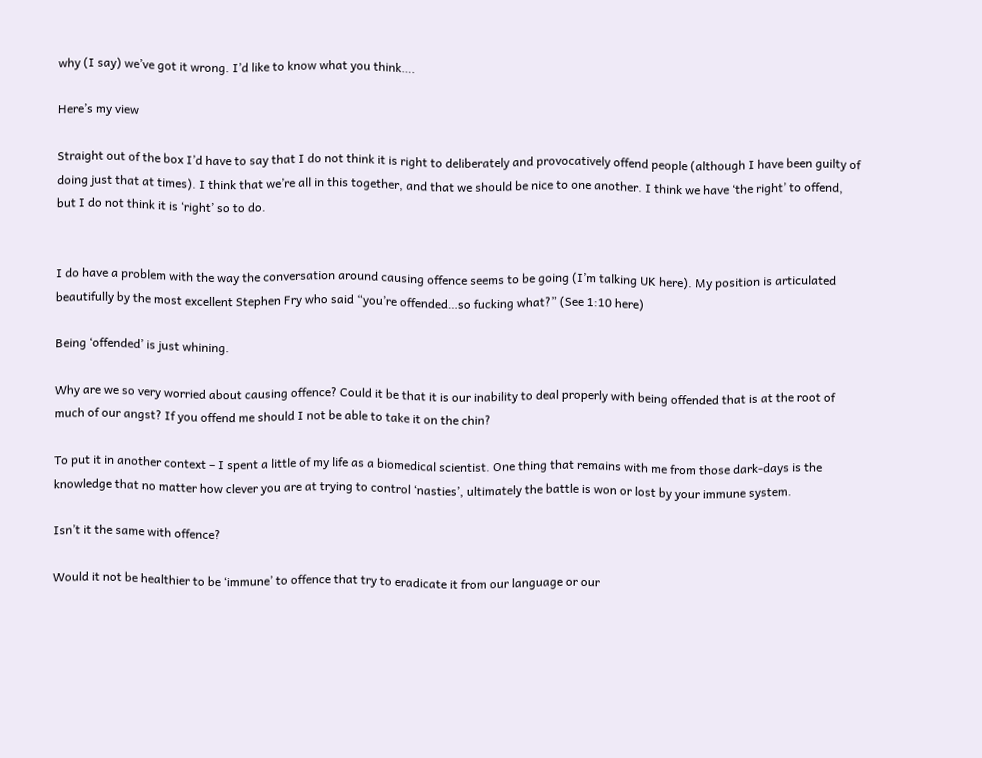why (I say) we’ve got it wrong. I’d like to know what you think….

Here’s my view

Straight out of the box I’d have to say that I do not think it is right to deliberately and provocatively offend people (although I have been guilty of doing just that at times). I think that we’re all in this together, and that we should be nice to one another. I think we have ‘the right’ to offend, but I do not think it is ‘right’ so to do.


I do have a problem with the way the conversation around causing offence seems to be going (I’m talking UK here). My position is articulated beautifully by the most excellent Stephen Fry who said “you’re offended…so fucking what?” (See 1:10 here)

Being ‘offended’ is just whining.

Why are we so very worried about causing offence? Could it be that it is our inability to deal properly with being offended that is at the root of much of our angst? If you offend me should I not be able to take it on the chin?

To put it in another context – I spent a little of my life as a biomedical scientist. One thing that remains with me from those dark-days is the knowledge that no matter how clever you are at trying to control ‘nasties’, ultimately the battle is won or lost by your immune system.

Isn’t it the same with offence?

Would it not be healthier to be ‘immune’ to offence that try to eradicate it from our language or our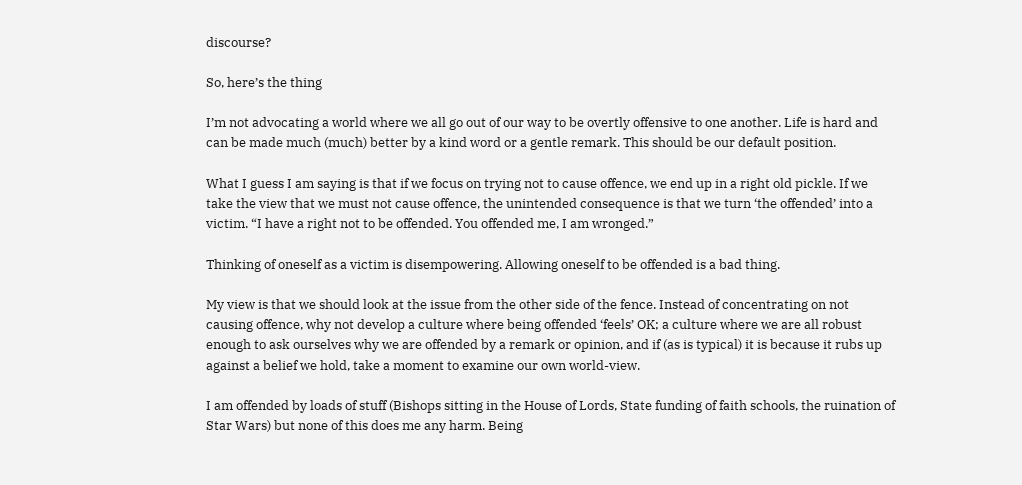discourse?

So, here’s the thing

I’m not advocating a world where we all go out of our way to be overtly offensive to one another. Life is hard and can be made much (much) better by a kind word or a gentle remark. This should be our default position.

What I guess I am saying is that if we focus on trying not to cause offence, we end up in a right old pickle. If we take the view that we must not cause offence, the unintended consequence is that we turn ‘the offended’ into a victim. “I have a right not to be offended. You offended me, I am wronged.”

Thinking of oneself as a victim is disempowering. Allowing oneself to be offended is a bad thing.

My view is that we should look at the issue from the other side of the fence. Instead of concentrating on not causing offence, why not develop a culture where being offended ‘feels’ OK; a culture where we are all robust enough to ask ourselves why we are offended by a remark or opinion, and if (as is typical) it is because it rubs up against a belief we hold, take a moment to examine our own world-view.

I am offended by loads of stuff (Bishops sitting in the House of Lords, State funding of faith schools, the ruination of Star Wars) but none of this does me any harm. Being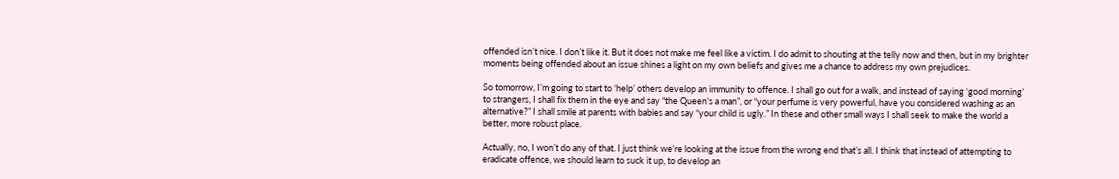offended isn’t nice. I don’t like it. But it does not make me feel like a victim. I do admit to shouting at the telly now and then, but in my brighter moments being offended about an issue shines a light on my own beliefs and gives me a chance to address my own prejudices.

So tomorrow, I’m going to start to ‘help’ others develop an immunity to offence. I shall go out for a walk, and instead of saying ‘good morning’ to strangers, I shall fix them in the eye and say “the Queen’s a man”, or “your perfume is very powerful, have you considered washing as an alternative?” I shall smile at parents with babies and say “your child is ugly.” In these and other small ways I shall seek to make the world a better, more robust place.

Actually, no, I won’t do any of that. I just think we’re looking at the issue from the wrong end that’s all. I think that instead of attempting to eradicate offence, we should learn to suck it up, to develop an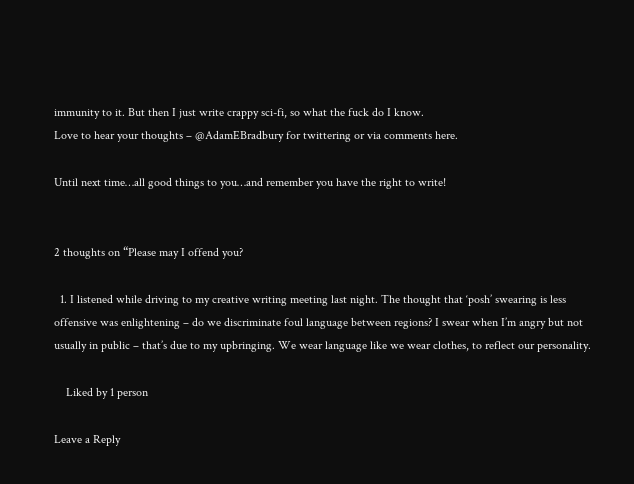immunity to it. But then I just write crappy sci-fi, so what the fuck do I know.
Love to hear your thoughts – @AdamEBradbury for twittering or via comments here.

Until next time…all good things to you…and remember you have the right to write!


2 thoughts on “Please may I offend you?

  1. I listened while driving to my creative writing meeting last night. The thought that ‘posh’ swearing is less offensive was enlightening – do we discriminate foul language between regions? I swear when I’m angry but not usually in public – that’s due to my upbringing. We wear language like we wear clothes, to reflect our personality.

    Liked by 1 person

Leave a Reply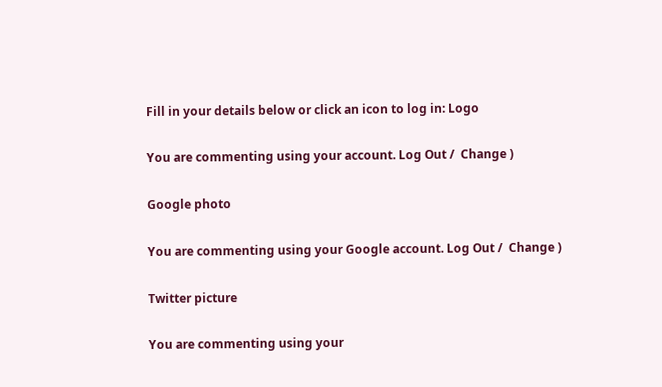Fill in your details below or click an icon to log in: Logo

You are commenting using your account. Log Out /  Change )

Google photo

You are commenting using your Google account. Log Out /  Change )

Twitter picture

You are commenting using your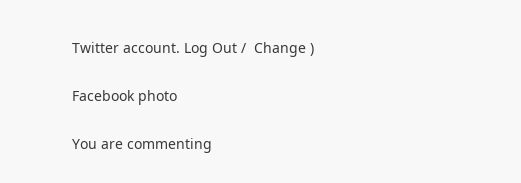Twitter account. Log Out /  Change )

Facebook photo

You are commenting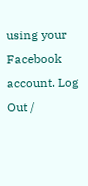using your Facebook account. Log Out /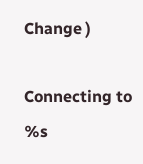Change )

Connecting to %s